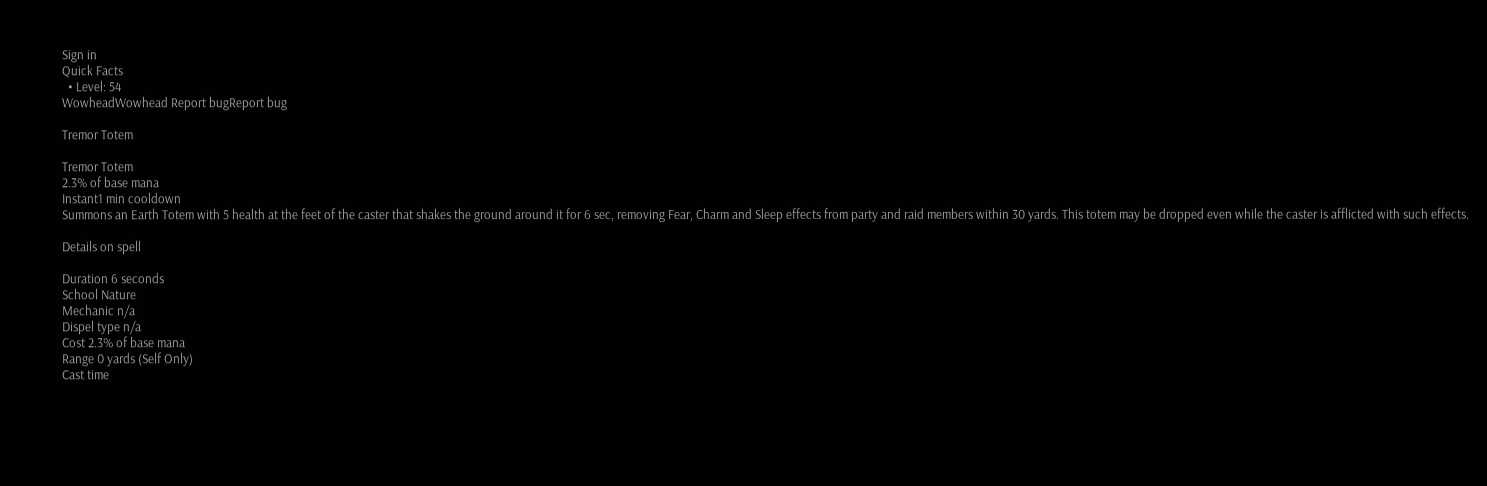Sign in
Quick Facts
  • Level: 54
WowheadWowhead Report bugReport bug

Tremor Totem

Tremor Totem
2.3% of base mana
Instant1 min cooldown
Summons an Earth Totem with 5 health at the feet of the caster that shakes the ground around it for 6 sec, removing Fear, Charm and Sleep effects from party and raid members within 30 yards. This totem may be dropped even while the caster is afflicted with such effects.

Details on spell

Duration 6 seconds
School Nature
Mechanic n/a
Dispel type n/a
Cost 2.3% of base mana
Range 0 yards (Self Only)
Cast time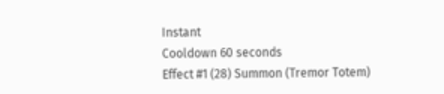Instant
Cooldown 60 seconds
Effect #1 (28) Summon (Tremor Totem)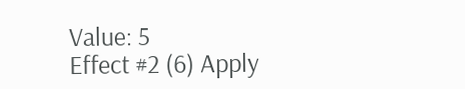Value: 5
Effect #2 (6) Apply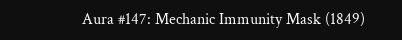Aura #147: Mechanic Immunity Mask (1849)